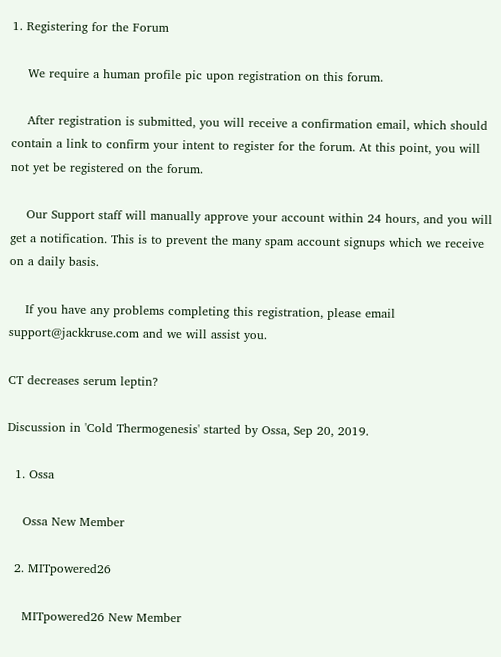1. Registering for the Forum

    We require a human profile pic upon registration on this forum.

    After registration is submitted, you will receive a confirmation email, which should contain a link to confirm your intent to register for the forum. At this point, you will not yet be registered on the forum.

    Our Support staff will manually approve your account within 24 hours, and you will get a notification. This is to prevent the many spam account signups which we receive on a daily basis.

    If you have any problems completing this registration, please email support@jackkruse.com and we will assist you.

CT decreases serum leptin?

Discussion in 'Cold Thermogenesis' started by Ossa, Sep 20, 2019.

  1. Ossa

    Ossa New Member

  2. MITpowered26

    MITpowered26 New Member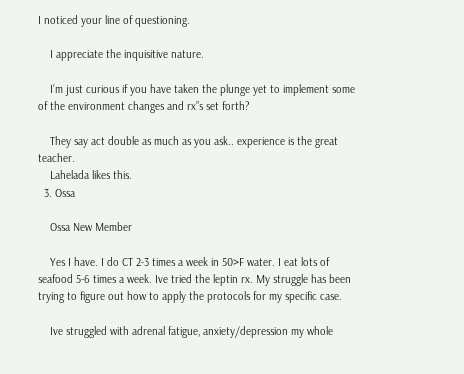I noticed your line of questioning.

    I appreciate the inquisitive nature.

    I’m just curious if you have taken the plunge yet to implement some of the environment changes and rx”s set forth?

    They say act double as much as you ask.. experience is the great teacher.
    Lahelada likes this.
  3. Ossa

    Ossa New Member

    Yes I have. I do CT 2-3 times a week in 50>F water. I eat lots of seafood 5-6 times a week. Ive tried the leptin rx. My struggle has been trying to figure out how to apply the protocols for my specific case.

    Ive struggled with adrenal fatigue, anxiety/depression my whole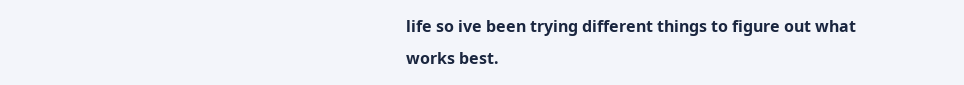life so ive been trying different things to figure out what works best.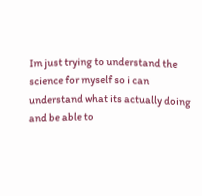Im just trying to understand the science for myself so i can understand what its actually doing and be able to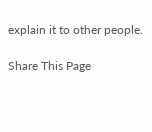explain it to other people.

Share This Page